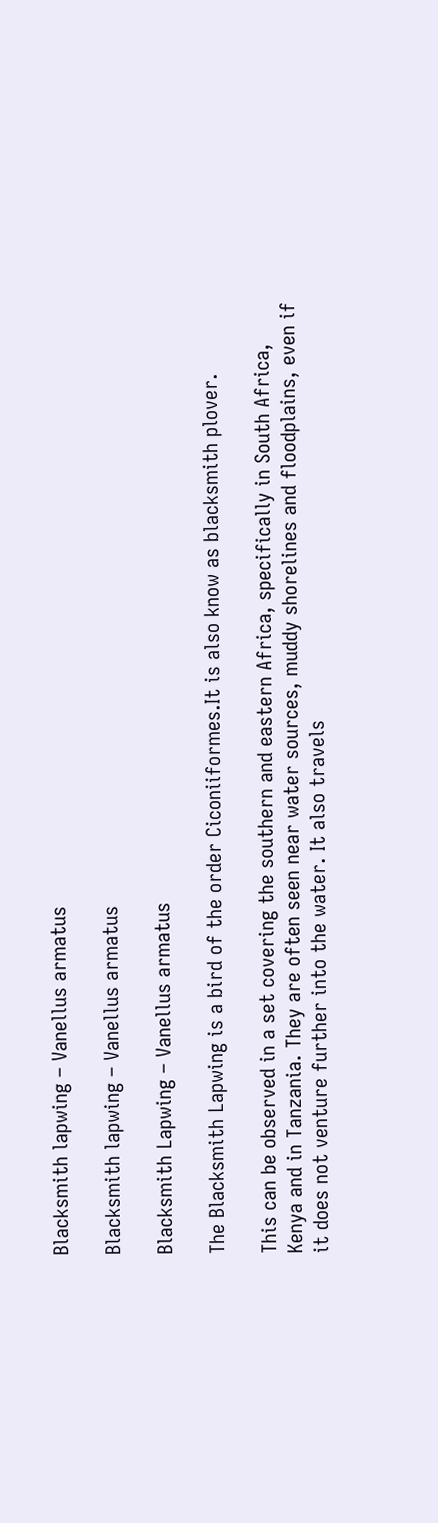Blacksmith lapwing – Vanellus armatus

Blacksmith lapwing – Vanellus armatus

Blacksmith Lapwing – Vanellus armatus

The Blacksmith Lapwing is a bird of the order Ciconiiformes.It is also know as blacksmith plover.

This can be observed in a set covering the southern and eastern Africa, specifically in South Africa, Kenya and in Tanzania. They are often seen near water sources, muddy shorelines and floodplains, even if it does not venture further into the water. It also travels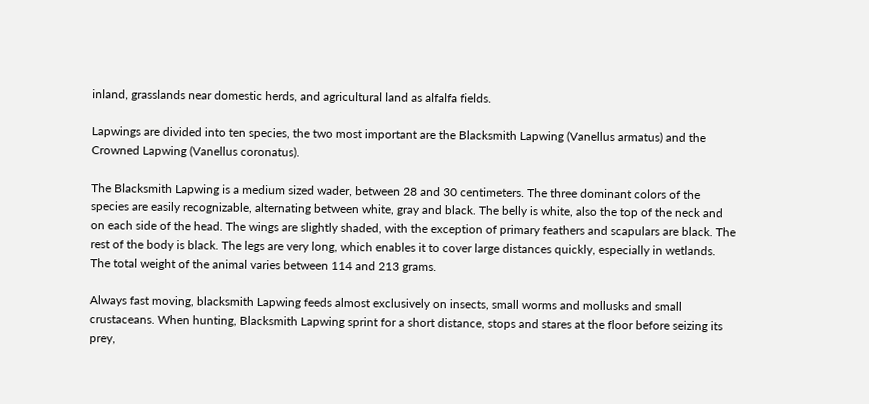inland, grasslands near domestic herds, and agricultural land as alfalfa fields.

Lapwings are divided into ten species, the two most important are the Blacksmith Lapwing (Vanellus armatus) and the Crowned Lapwing (Vanellus coronatus).

The Blacksmith Lapwing is a medium sized wader, between 28 and 30 centimeters. The three dominant colors of the species are easily recognizable, alternating between white, gray and black. The belly is white, also the top of the neck and on each side of the head. The wings are slightly shaded, with the exception of primary feathers and scapulars are black. The rest of the body is black. The legs are very long, which enables it to cover large distances quickly, especially in wetlands. The total weight of the animal varies between 114 and 213 grams.

Always fast moving, blacksmith Lapwing feeds almost exclusively on insects, small worms and mollusks and small crustaceans. When hunting, Blacksmith Lapwing sprint for a short distance, stops and stares at the floor before seizing its prey,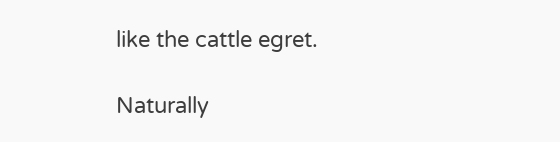like the cattle egret.

Naturally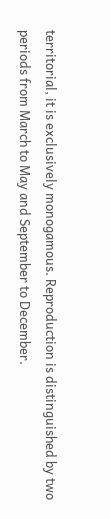territorial, it is exclusively monogamous. Reproduction is distinguished by two periods from March to May and September to December.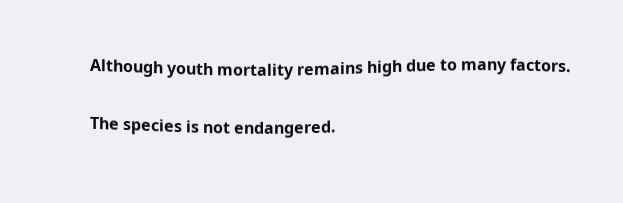Although youth mortality remains high due to many factors.

The species is not endangered.